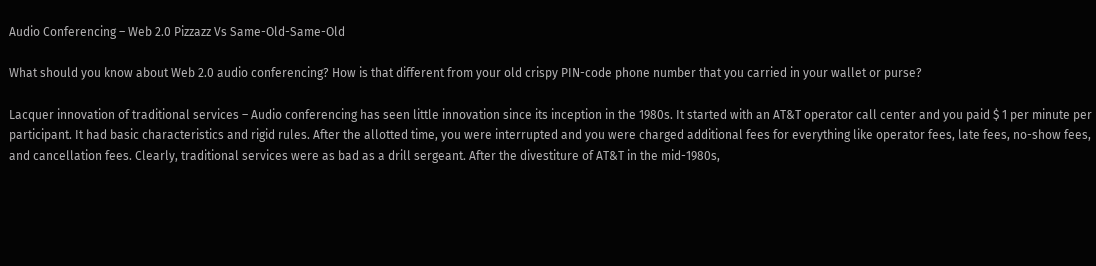Audio Conferencing – Web 2.0 Pizzazz Vs Same-Old-Same-Old

What should you know about Web 2.0 audio conferencing? How is that different from your old crispy PIN-code phone number that you carried in your wallet or purse?

Lacquer innovation of traditional services – Audio conferencing has seen little innovation since its inception in the 1980s. It started with an AT&T operator call center and you paid $ 1 per minute per participant. It had basic characteristics and rigid rules. After the allotted time, you were interrupted and you were charged additional fees for everything like operator fees, late fees, no-show fees, and cancellation fees. Clearly, traditional services were as bad as a drill sergeant. After the divestiture of AT&T in the mid-1980s,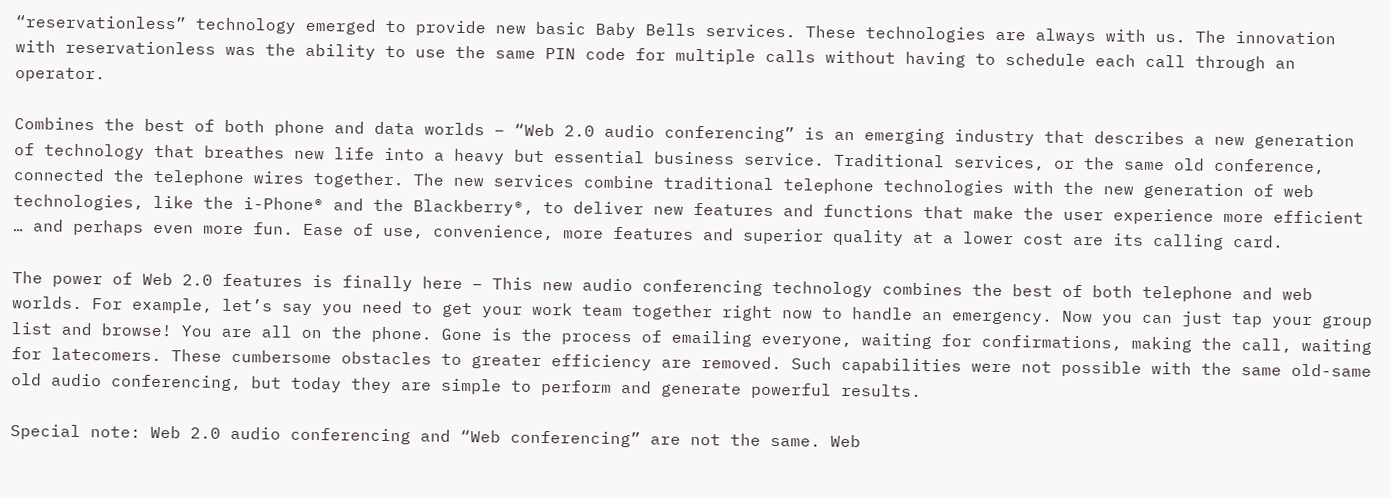“reservationless” technology emerged to provide new basic Baby Bells services. These technologies are always with us. The innovation with reservationless was the ability to use the same PIN code for multiple calls without having to schedule each call through an operator.

Combines the best of both phone and data worlds – “Web 2.0 audio conferencing” is an emerging industry that describes a new generation of technology that breathes new life into a heavy but essential business service. Traditional services, or the same old conference, connected the telephone wires together. The new services combine traditional telephone technologies with the new generation of web technologies, like the i-Phone® and the Blackberry®, to deliver new features and functions that make the user experience more efficient … and perhaps even more fun. Ease of use, convenience, more features and superior quality at a lower cost are its calling card.

The power of Web 2.0 features is finally here – This new audio conferencing technology combines the best of both telephone and web worlds. For example, let’s say you need to get your work team together right now to handle an emergency. Now you can just tap your group list and browse! You are all on the phone. Gone is the process of emailing everyone, waiting for confirmations, making the call, waiting for latecomers. These cumbersome obstacles to greater efficiency are removed. Such capabilities were not possible with the same old-same old audio conferencing, but today they are simple to perform and generate powerful results.

Special note: Web 2.0 audio conferencing and “Web conferencing” are not the same. Web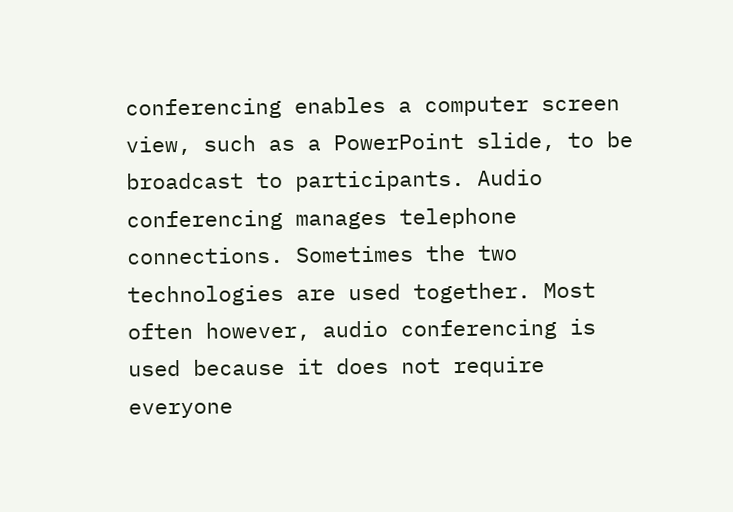conferencing enables a computer screen view, such as a PowerPoint slide, to be broadcast to participants. Audio conferencing manages telephone connections. Sometimes the two technologies are used together. Most often however, audio conferencing is used because it does not require everyone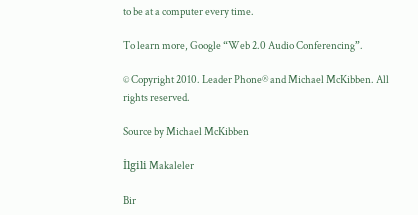to be at a computer every time.

To learn more, Google “Web 2.0 Audio Conferencing”.

© Copyright 2010. Leader Phone® and Michael McKibben. All rights reserved.

Source by Michael McKibben

İlgili Makaleler

Bir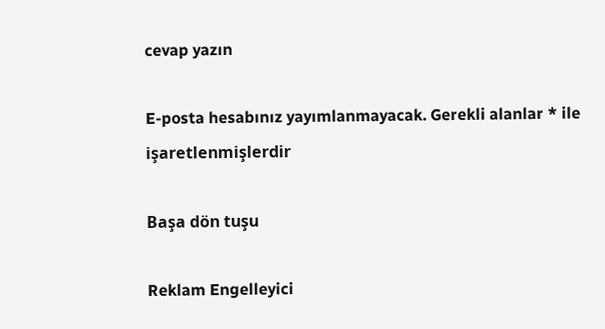cevap yazın

E-posta hesabınız yayımlanmayacak. Gerekli alanlar * ile işaretlenmişlerdir

Başa dön tuşu

Reklam Engelleyici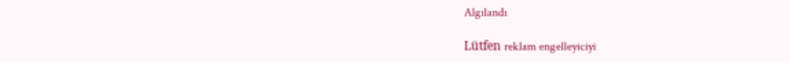Algılandı

Lütfen reklam engelleyiciyi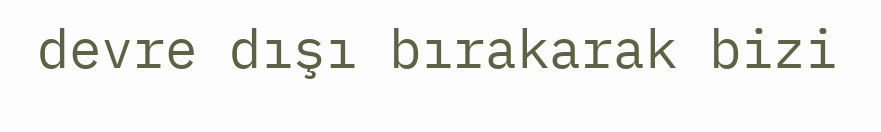devre dışı bırakarak bizi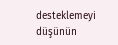desteklemeyi düşünün